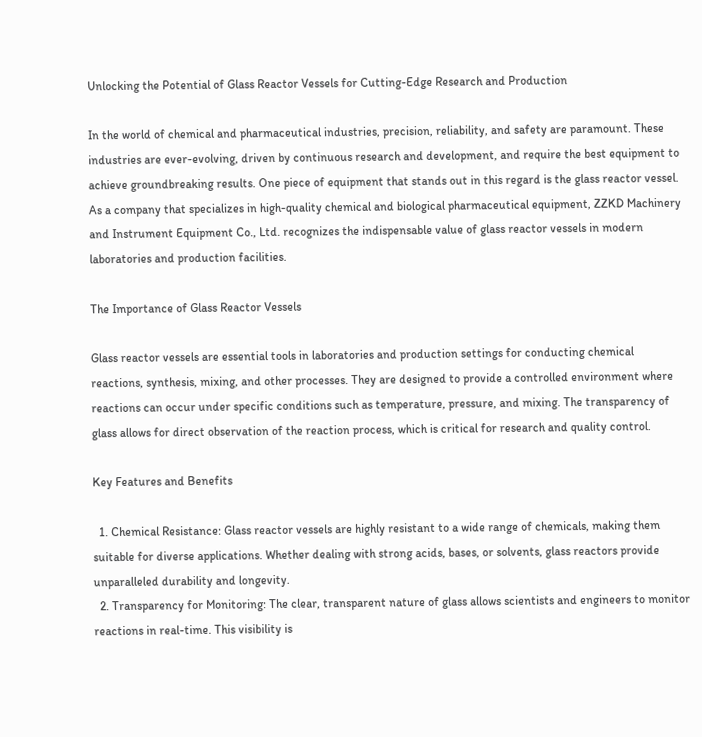Unlocking the Potential of Glass Reactor Vessels for Cutting-Edge Research and Production

In the world of chemical and pharmaceutical industries, precision, reliability, and safety are paramount. These industries are ever-evolving, driven by continuous research and development, and require the best equipment to achieve groundbreaking results. One piece of equipment that stands out in this regard is the glass reactor vessel. As a company that specializes in high-quality chemical and biological pharmaceutical equipment, ZZKD Machinery and Instrument Equipment Co., Ltd. recognizes the indispensable value of glass reactor vessels in modern laboratories and production facilities.

The Importance of Glass Reactor Vessels

Glass reactor vessels are essential tools in laboratories and production settings for conducting chemical reactions, synthesis, mixing, and other processes. They are designed to provide a controlled environment where reactions can occur under specific conditions such as temperature, pressure, and mixing. The transparency of glass allows for direct observation of the reaction process, which is critical for research and quality control.

Key Features and Benefits

  1. Chemical Resistance: Glass reactor vessels are highly resistant to a wide range of chemicals, making them suitable for diverse applications. Whether dealing with strong acids, bases, or solvents, glass reactors provide unparalleled durability and longevity.
  2. Transparency for Monitoring: The clear, transparent nature of glass allows scientists and engineers to monitor reactions in real-time. This visibility is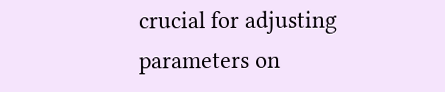crucial for adjusting parameters on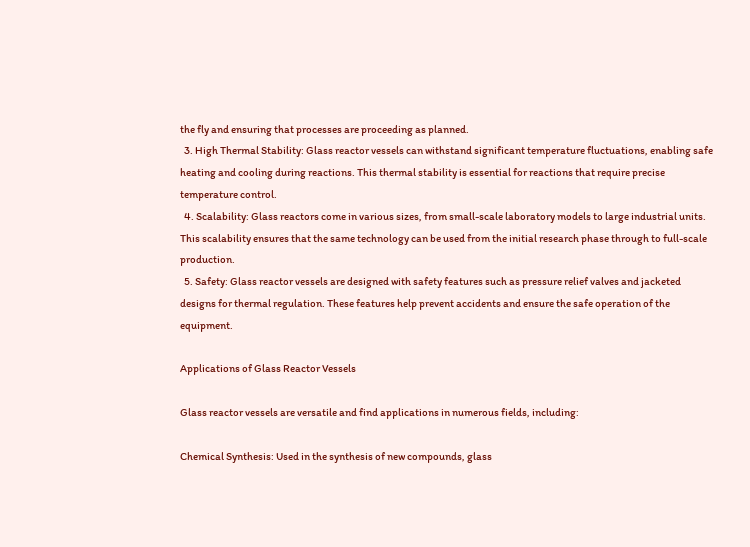the fly and ensuring that processes are proceeding as planned.
  3. High Thermal Stability: Glass reactor vessels can withstand significant temperature fluctuations, enabling safe heating and cooling during reactions. This thermal stability is essential for reactions that require precise temperature control.
  4. Scalability: Glass reactors come in various sizes, from small-scale laboratory models to large industrial units. This scalability ensures that the same technology can be used from the initial research phase through to full-scale production.
  5. Safety: Glass reactor vessels are designed with safety features such as pressure relief valves and jacketed designs for thermal regulation. These features help prevent accidents and ensure the safe operation of the equipment.

Applications of Glass Reactor Vessels

Glass reactor vessels are versatile and find applications in numerous fields, including:

Chemical Synthesis: Used in the synthesis of new compounds, glass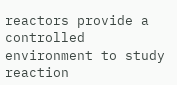reactors provide a controlled environment to study reaction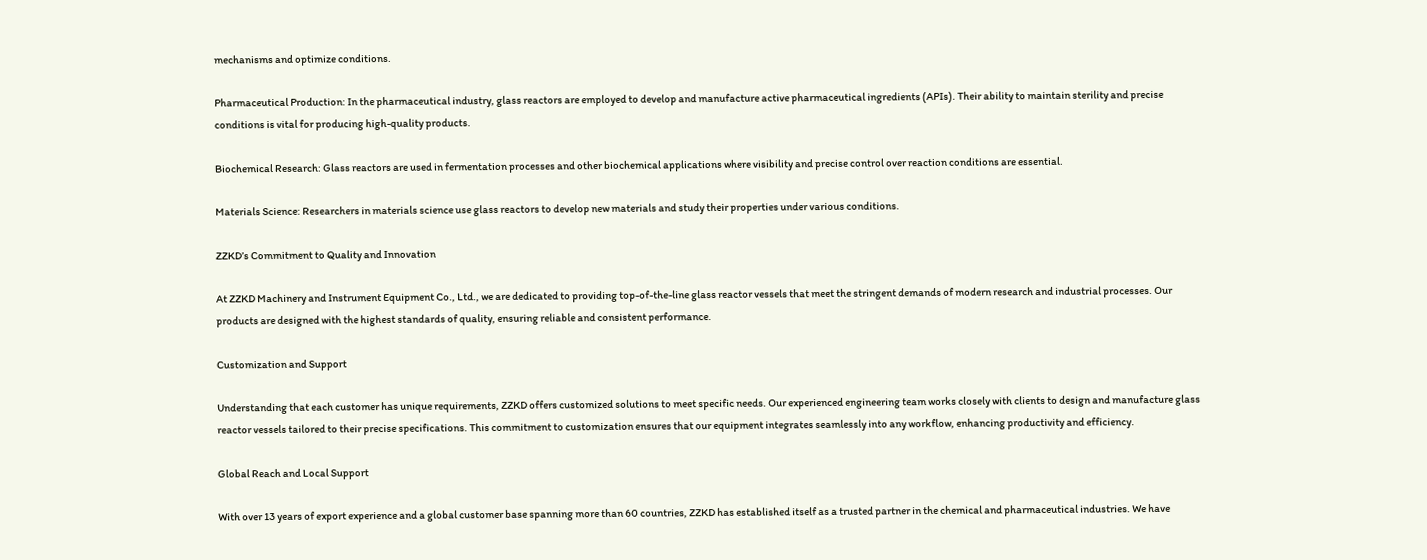mechanisms and optimize conditions.

Pharmaceutical Production: In the pharmaceutical industry, glass reactors are employed to develop and manufacture active pharmaceutical ingredients (APIs). Their ability to maintain sterility and precise conditions is vital for producing high-quality products.

Biochemical Research: Glass reactors are used in fermentation processes and other biochemical applications where visibility and precise control over reaction conditions are essential.

Materials Science: Researchers in materials science use glass reactors to develop new materials and study their properties under various conditions.

ZZKD’s Commitment to Quality and Innovation

At ZZKD Machinery and Instrument Equipment Co., Ltd., we are dedicated to providing top-of-the-line glass reactor vessels that meet the stringent demands of modern research and industrial processes. Our products are designed with the highest standards of quality, ensuring reliable and consistent performance.

Customization and Support

Understanding that each customer has unique requirements, ZZKD offers customized solutions to meet specific needs. Our experienced engineering team works closely with clients to design and manufacture glass reactor vessels tailored to their precise specifications. This commitment to customization ensures that our equipment integrates seamlessly into any workflow, enhancing productivity and efficiency.

Global Reach and Local Support

With over 13 years of export experience and a global customer base spanning more than 60 countries, ZZKD has established itself as a trusted partner in the chemical and pharmaceutical industries. We have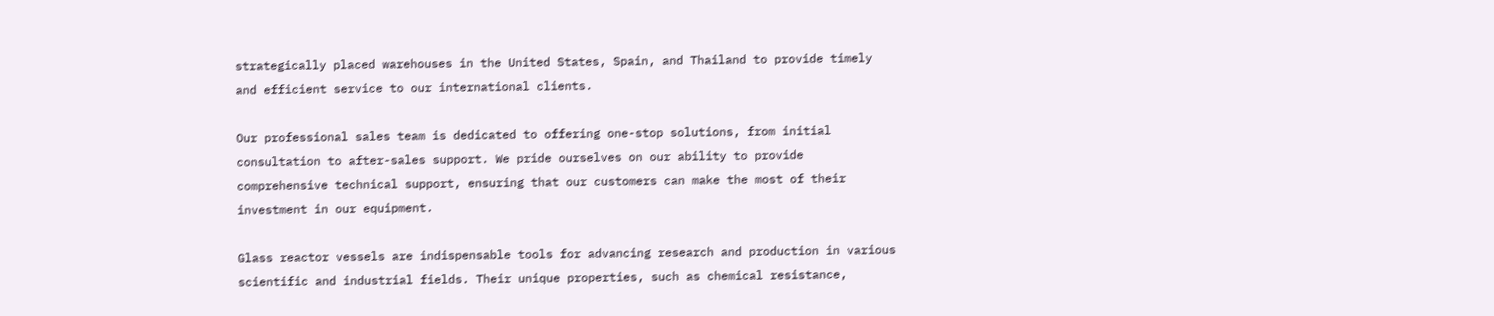strategically placed warehouses in the United States, Spain, and Thailand to provide timely and efficient service to our international clients.

Our professional sales team is dedicated to offering one-stop solutions, from initial consultation to after-sales support. We pride ourselves on our ability to provide comprehensive technical support, ensuring that our customers can make the most of their investment in our equipment.

Glass reactor vessels are indispensable tools for advancing research and production in various scientific and industrial fields. Their unique properties, such as chemical resistance,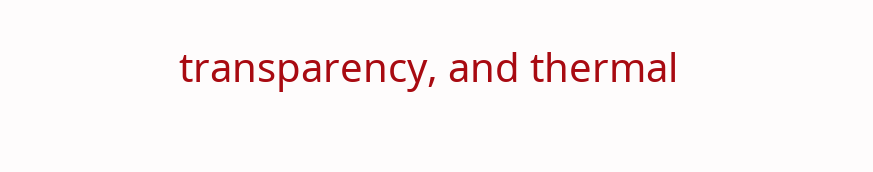transparency, and thermal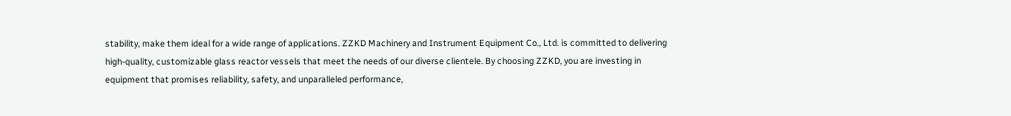stability, make them ideal for a wide range of applications. ZZKD Machinery and Instrument Equipment Co., Ltd. is committed to delivering high-quality, customizable glass reactor vessels that meet the needs of our diverse clientele. By choosing ZZKD, you are investing in equipment that promises reliability, safety, and unparalleled performance,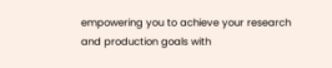empowering you to achieve your research and production goals with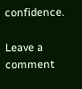confidence.

Leave a comment